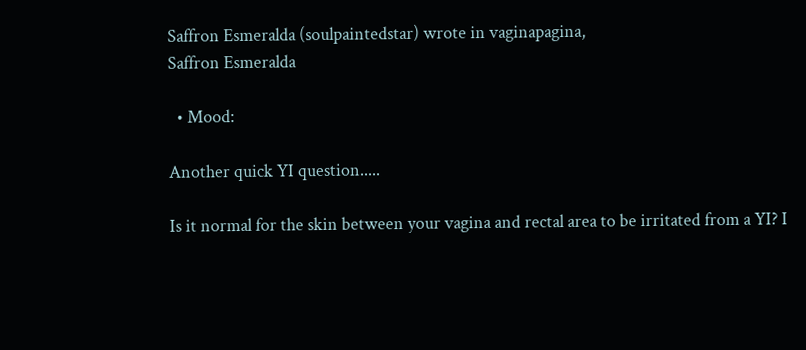Saffron Esmeralda (soulpaintedstar) wrote in vaginapagina,
Saffron Esmeralda

  • Mood:

Another quick YI question.....

Is it normal for the skin between your vagina and rectal area to be irritated from a YI? I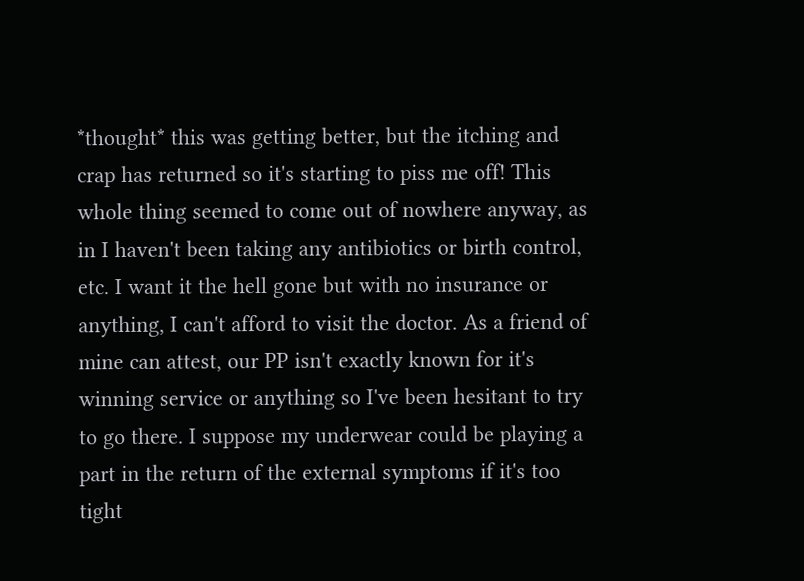*thought* this was getting better, but the itching and crap has returned so it's starting to piss me off! This whole thing seemed to come out of nowhere anyway, as in I haven't been taking any antibiotics or birth control, etc. I want it the hell gone but with no insurance or anything, I can't afford to visit the doctor. As a friend of mine can attest, our PP isn't exactly known for it's winning service or anything so I've been hesitant to try to go there. I suppose my underwear could be playing a part in the return of the external symptoms if it's too tight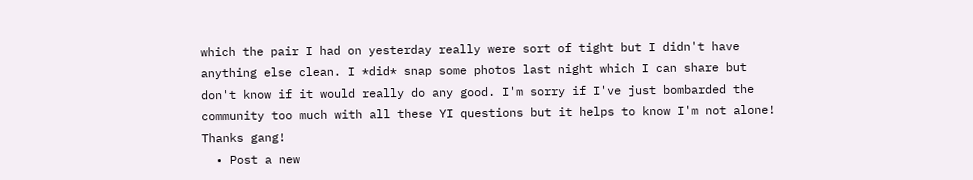which the pair I had on yesterday really were sort of tight but I didn't have anything else clean. I *did* snap some photos last night which I can share but don't know if it would really do any good. I'm sorry if I've just bombarded the community too much with all these YI questions but it helps to know I'm not alone! Thanks gang!
  • Post a new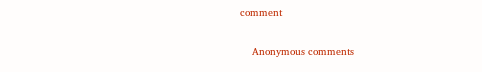comment


    Anonymous comments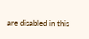are disabled in this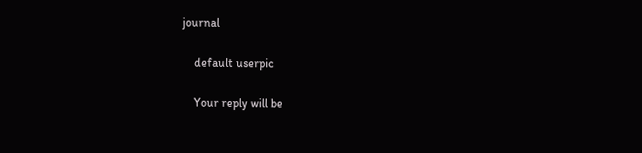journal

    default userpic

    Your reply will be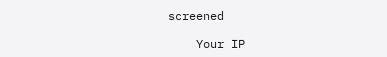screened

    Your IP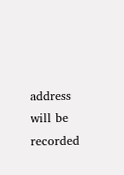address will be recorded